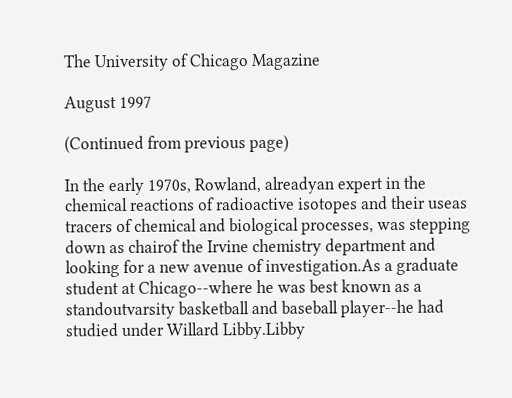The University of Chicago Magazine

August 1997

(Continued from previous page)

In the early 1970s, Rowland, alreadyan expert in the chemical reactions of radioactive isotopes and their useas tracers of chemical and biological processes, was stepping down as chairof the Irvine chemistry department and looking for a new avenue of investigation.As a graduate student at Chicago--where he was best known as a standoutvarsity basketball and baseball player--he had studied under Willard Libby.Libby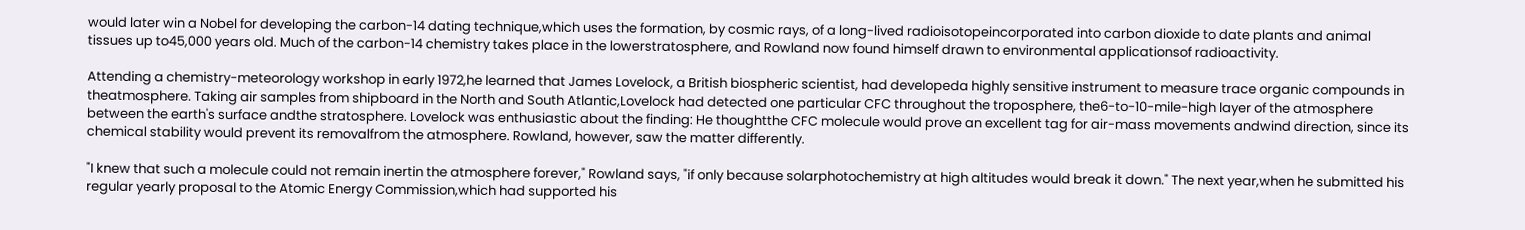would later win a Nobel for developing the carbon-14 dating technique,which uses the formation, by cosmic rays, of a long-lived radioisotopeincorporated into carbon dioxide to date plants and animal tissues up to45,000 years old. Much of the carbon-14 chemistry takes place in the lowerstratosphere, and Rowland now found himself drawn to environmental applicationsof radioactivity.

Attending a chemistry-meteorology workshop in early 1972,he learned that James Lovelock, a British biospheric scientist, had developeda highly sensitive instrument to measure trace organic compounds in theatmosphere. Taking air samples from shipboard in the North and South Atlantic,Lovelock had detected one particular CFC throughout the troposphere, the6-to-10-mile-high layer of the atmosphere between the earth's surface andthe stratosphere. Lovelock was enthusiastic about the finding: He thoughtthe CFC molecule would prove an excellent tag for air-mass movements andwind direction, since its chemical stability would prevent its removalfrom the atmosphere. Rowland, however, saw the matter differently.

"I knew that such a molecule could not remain inertin the atmosphere forever," Rowland says, "if only because solarphotochemistry at high altitudes would break it down." The next year,when he submitted his regular yearly proposal to the Atomic Energy Commission,which had supported his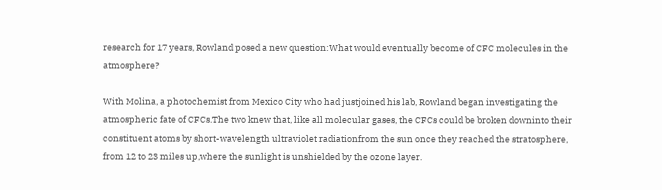research for 17 years, Rowland posed a new question:What would eventually become of CFC molecules in the atmosphere?

With Molina, a photochemist from Mexico City who had justjoined his lab, Rowland began investigating the atmospheric fate of CFCs.The two knew that, like all molecular gases, the CFCs could be broken downinto their constituent atoms by short-wavelength ultraviolet radiationfrom the sun once they reached the stratosphere, from 12 to 23 miles up,where the sunlight is unshielded by the ozone layer.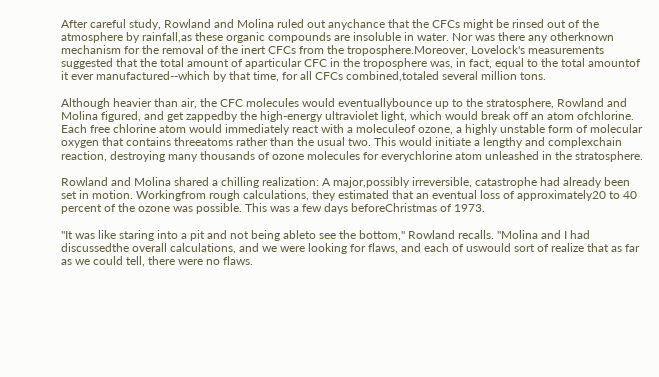After careful study, Rowland and Molina ruled out anychance that the CFCs might be rinsed out of the atmosphere by rainfall,as these organic compounds are insoluble in water. Nor was there any otherknown mechanism for the removal of the inert CFCs from the troposphere.Moreover, Lovelock's measurements suggested that the total amount of aparticular CFC in the troposphere was, in fact, equal to the total amountof it ever manufactured--which by that time, for all CFCs combined,totaled several million tons.

Although heavier than air, the CFC molecules would eventuallybounce up to the stratosphere, Rowland and Molina figured, and get zappedby the high-energy ultraviolet light, which would break off an atom ofchlorine. Each free chlorine atom would immediately react with a moleculeof ozone, a highly unstable form of molecular oxygen that contains threeatoms rather than the usual two. This would initiate a lengthy and complexchain reaction, destroying many thousands of ozone molecules for everychlorine atom unleashed in the stratosphere.

Rowland and Molina shared a chilling realization: A major,possibly irreversible, catastrophe had already been set in motion. Workingfrom rough calculations, they estimated that an eventual loss of approximately20 to 40 percent of the ozone was possible. This was a few days beforeChristmas of 1973.

"It was like staring into a pit and not being ableto see the bottom," Rowland recalls. "Molina and I had discussedthe overall calculations, and we were looking for flaws, and each of uswould sort of realize that as far as we could tell, there were no flaws.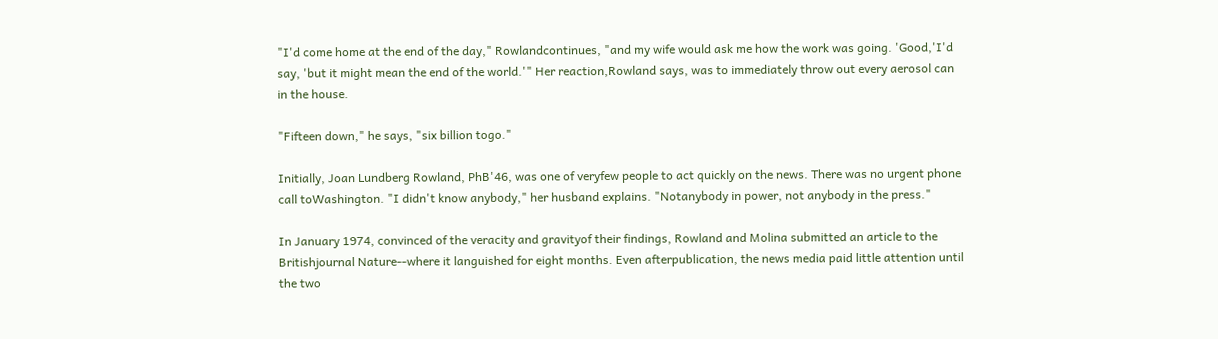"I'd come home at the end of the day," Rowlandcontinues, "and my wife would ask me how the work was going. 'Good,'I'd say, 'but it might mean the end of the world.'" Her reaction,Rowland says, was to immediately throw out every aerosol can in the house.

"Fifteen down," he says, "six billion togo."

Initially, Joan Lundberg Rowland, PhB'46, was one of veryfew people to act quickly on the news. There was no urgent phone call toWashington. "I didn't know anybody," her husband explains. "Notanybody in power, not anybody in the press."

In January 1974, convinced of the veracity and gravityof their findings, Rowland and Molina submitted an article to the Britishjournal Nature--where it languished for eight months. Even afterpublication, the news media paid little attention until the two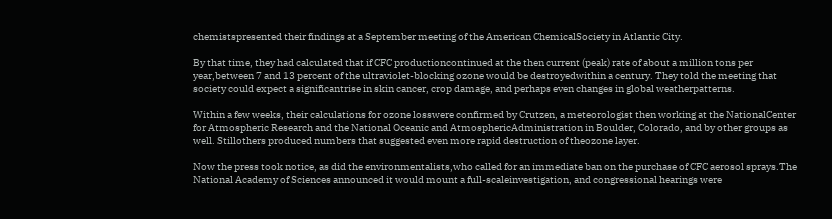chemistspresented their findings at a September meeting of the American ChemicalSociety in Atlantic City.

By that time, they had calculated that if CFC productioncontinued at the then current (peak) rate of about a million tons per year,between 7 and 13 percent of the ultraviolet-blocking ozone would be destroyedwithin a century. They told the meeting that society could expect a significantrise in skin cancer, crop damage, and perhaps even changes in global weatherpatterns.

Within a few weeks, their calculations for ozone losswere confirmed by Crutzen, a meteorologist then working at the NationalCenter for Atmospheric Research and the National Oceanic and AtmosphericAdministration in Boulder, Colorado, and by other groups as well. Stillothers produced numbers that suggested even more rapid destruction of theozone layer.

Now the press took notice, as did the environmentalists,who called for an immediate ban on the purchase of CFC aerosol sprays.The National Academy of Sciences announced it would mount a full-scaleinvestigation, and congressional hearings were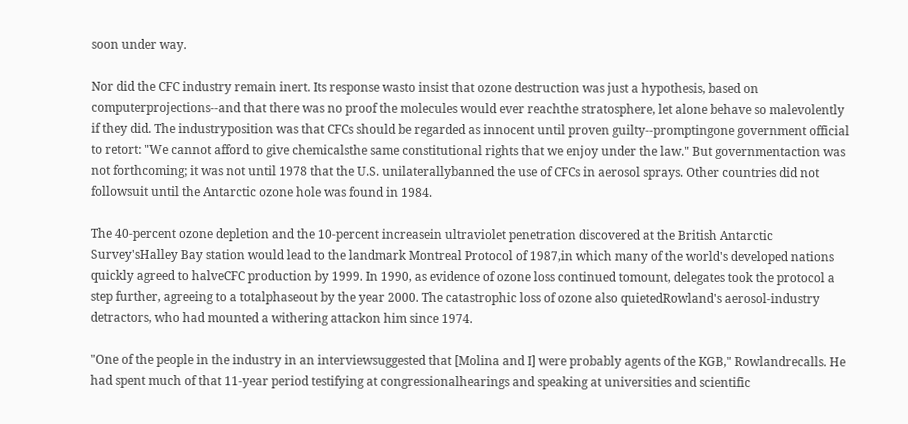soon under way.

Nor did the CFC industry remain inert. Its response wasto insist that ozone destruction was just a hypothesis, based on computerprojections--and that there was no proof the molecules would ever reachthe stratosphere, let alone behave so malevolently if they did. The industryposition was that CFCs should be regarded as innocent until proven guilty--promptingone government official to retort: "We cannot afford to give chemicalsthe same constitutional rights that we enjoy under the law." But governmentaction was not forthcoming; it was not until 1978 that the U.S. unilaterallybanned the use of CFCs in aerosol sprays. Other countries did not followsuit until the Antarctic ozone hole was found in 1984.

The 40-percent ozone depletion and the 10-percent increasein ultraviolet penetration discovered at the British Antarctic Survey'sHalley Bay station would lead to the landmark Montreal Protocol of 1987,in which many of the world's developed nations quickly agreed to halveCFC production by 1999. In 1990, as evidence of ozone loss continued tomount, delegates took the protocol a step further, agreeing to a totalphaseout by the year 2000. The catastrophic loss of ozone also quietedRowland's aerosol-industry detractors, who had mounted a withering attackon him since 1974.

"One of the people in the industry in an interviewsuggested that [Molina and I] were probably agents of the KGB," Rowlandrecalls. He had spent much of that 11-year period testifying at congressionalhearings and speaking at universities and scientific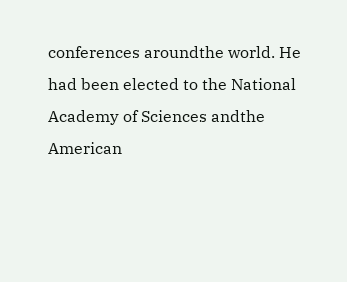conferences aroundthe world. He had been elected to the National Academy of Sciences andthe American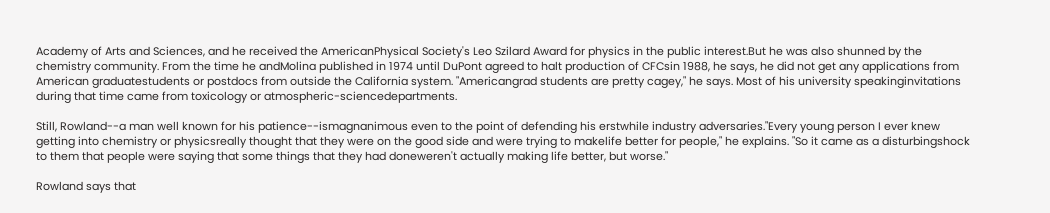Academy of Arts and Sciences, and he received the AmericanPhysical Society's Leo Szilard Award for physics in the public interest.But he was also shunned by the chemistry community. From the time he andMolina published in 1974 until DuPont agreed to halt production of CFCsin 1988, he says, he did not get any applications from American graduatestudents or postdocs from outside the California system. "Americangrad students are pretty cagey," he says. Most of his university speakinginvitations during that time came from toxicology or atmospheric-sciencedepartments.

Still, Rowland--a man well known for his patience--ismagnanimous even to the point of defending his erstwhile industry adversaries."Every young person I ever knew getting into chemistry or physicsreally thought that they were on the good side and were trying to makelife better for people," he explains. "So it came as a disturbingshock to them that people were saying that some things that they had doneweren't actually making life better, but worse."

Rowland says that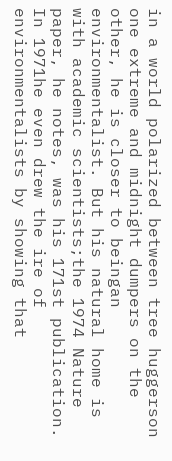in a world polarized between tree huggerson one extreme and midnight dumpers on the other, he is closer to beingan environmentalist. But his natural home is with academic scientists;the 1974 Nature paper, he notes, was his 171st publication. In 1971he even drew the ire of environmentalists by showing that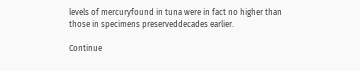levels of mercuryfound in tuna were in fact no higher than those in specimens preserveddecades earlier.

Continue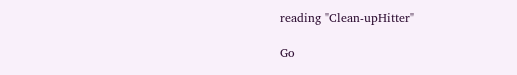reading "Clean-upHitter"

Go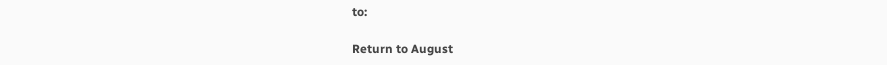to:

Return to August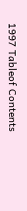1997 Tableof Contents